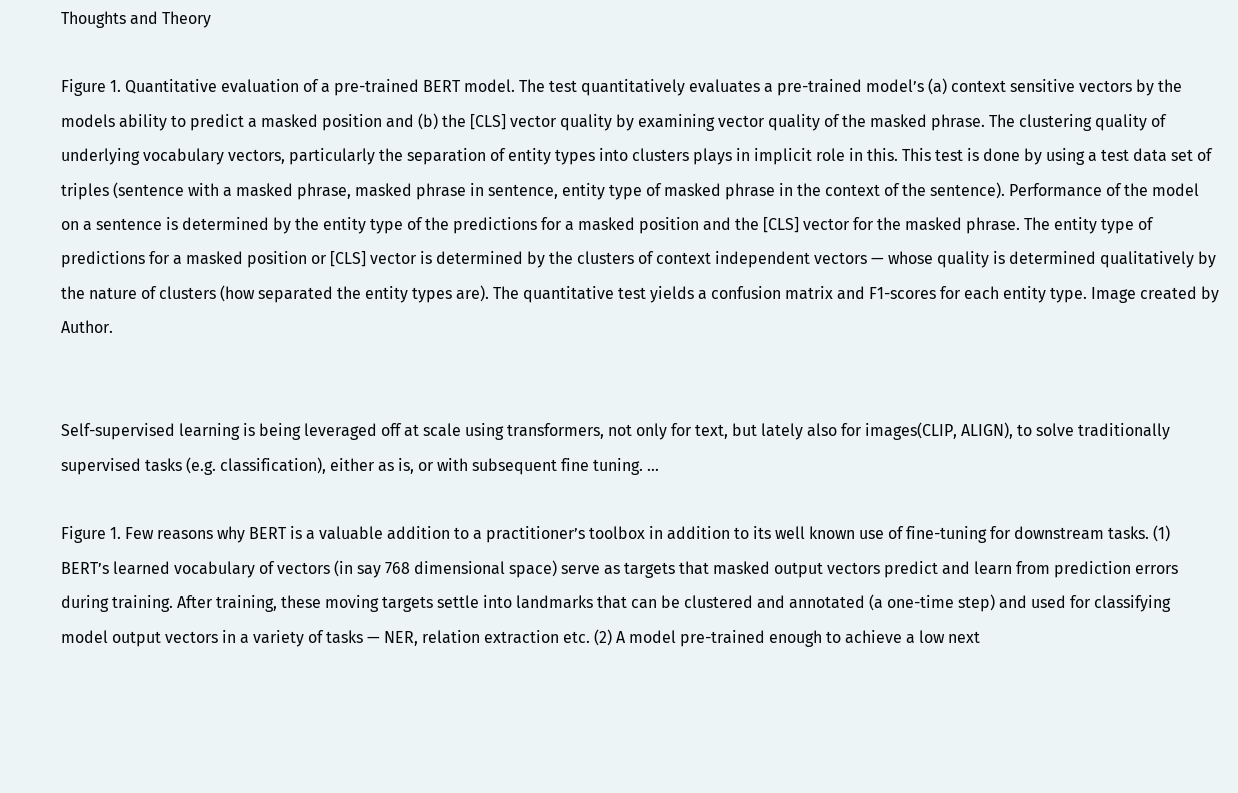Thoughts and Theory

Figure 1. Quantitative evaluation of a pre-trained BERT model. The test quantitatively evaluates a pre-trained model’s (a) context sensitive vectors by the models ability to predict a masked position and (b) the [CLS] vector quality by examining vector quality of the masked phrase. The clustering quality of underlying vocabulary vectors, particularly the separation of entity types into clusters plays in implicit role in this. This test is done by using a test data set of triples (sentence with a masked phrase, masked phrase in sentence, entity type of masked phrase in the context of the sentence). Performance of the model on a sentence is determined by the entity type of the predictions for a masked position and the [CLS] vector for the masked phrase. The entity type of predictions for a masked position or [CLS] vector is determined by the clusters of context independent vectors — whose quality is determined qualitatively by the nature of clusters (how separated the entity types are). The quantitative test yields a confusion matrix and F1-scores for each entity type. Image created by Author.


Self-supervised learning is being leveraged off at scale using transformers, not only for text, but lately also for images(CLIP, ALIGN), to solve traditionally supervised tasks (e.g. classification), either as is, or with subsequent fine tuning. …

Figure 1. Few reasons why BERT is a valuable addition to a practitioner’s toolbox in addition to its well known use of fine-tuning for downstream tasks. (1) BERT’s learned vocabulary of vectors (in say 768 dimensional space) serve as targets that masked output vectors predict and learn from prediction errors during training. After training, these moving targets settle into landmarks that can be clustered and annotated (a one-time step) and used for classifying model output vectors in a variety of tasks — NER, relation extraction etc. (2) A model pre-trained enough to achieve a low next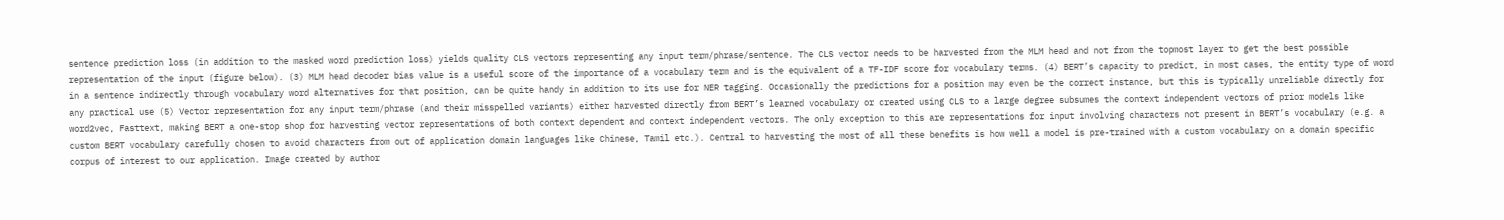sentence prediction loss (in addition to the masked word prediction loss) yields quality CLS vectors representing any input term/phrase/sentence. The CLS vector needs to be harvested from the MLM head and not from the topmost layer to get the best possible representation of the input (figure below). (3) MLM head decoder bias value is a useful score of the importance of a vocabulary term and is the equivalent of a TF-IDF score for vocabulary terms. (4) BERT’s capacity to predict, in most cases, the entity type of word in a sentence indirectly through vocabulary word alternatives for that position, can be quite handy in addition to its use for NER tagging. Occasionally the predictions for a position may even be the correct instance, but this is typically unreliable directly for any practical use (5) Vector representation for any input term/phrase (and their misspelled variants) either harvested directly from BERT’s learned vocabulary or created using CLS to a large degree subsumes the context independent vectors of prior models like word2vec, Fasttext, making BERT a one-stop shop for harvesting vector representations of both context dependent and context independent vectors. The only exception to this are representations for input involving characters not present in BERT’s vocabulary (e.g. a custom BERT vocabulary carefully chosen to avoid characters from out of application domain languages like Chinese, Tamil etc.). Central to harvesting the most of all these benefits is how well a model is pre-trained with a custom vocabulary on a domain specific corpus of interest to our application. Image created by author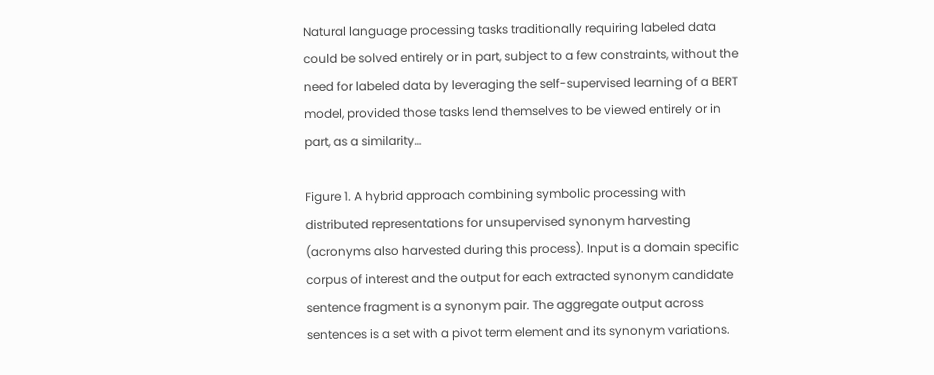Natural language processing tasks traditionally requiring labeled data could be solved entirely or in part, subject to a few constraints, without the need for labeled data by leveraging the self-supervised learning of a BERT model, provided those tasks lend themselves to be viewed entirely or in part, as a similarity…

Figure 1. A hybrid approach combining symbolic processing with distributed representations for unsupervised synonym harvesting (acronyms also harvested during this process). Input is a domain specific corpus of interest and the output for each extracted synonym candidate sentence fragment is a synonym pair. The aggregate output across sentences is a set with a pivot term element and its synonym variations.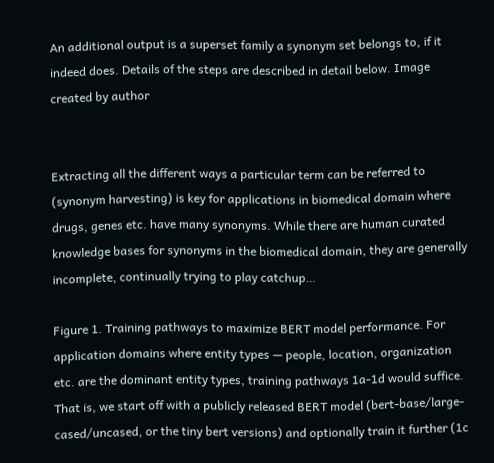An additional output is a superset family a synonym set belongs to, if it indeed does. Details of the steps are described in detail below. Image created by author


Extracting all the different ways a particular term can be referred to (synonym harvesting) is key for applications in biomedical domain where drugs, genes etc. have many synonyms. While there are human curated knowledge bases for synonyms in the biomedical domain, they are generally incomplete, continually trying to play catchup…

Figure 1. Training pathways to maximize BERT model performance. For application domains where entity types — people, location, organization etc. are the dominant entity types, training pathways 1a-1d would suffice. That is, we start off with a publicly released BERT model (bert-base/large-cased/uncased, or the tiny bert versions) and optionally train it further (1c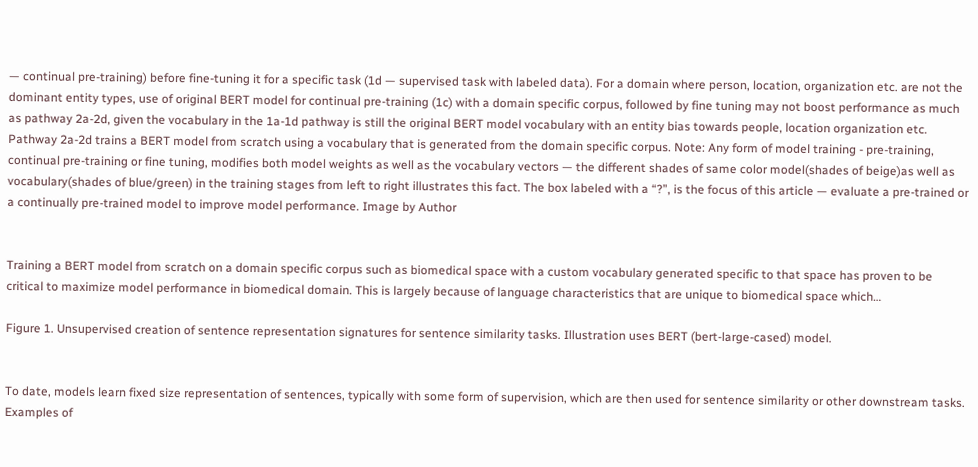— continual pre-training) before fine-tuning it for a specific task (1d — supervised task with labeled data). For a domain where person, location, organization etc. are not the dominant entity types, use of original BERT model for continual pre-training (1c) with a domain specific corpus, followed by fine tuning may not boost performance as much as pathway 2a-2d, given the vocabulary in the 1a-1d pathway is still the original BERT model vocabulary with an entity bias towards people, location organization etc. Pathway 2a-2d trains a BERT model from scratch using a vocabulary that is generated from the domain specific corpus. Note: Any form of model training - pre-training, continual pre-training or fine tuning, modifies both model weights as well as the vocabulary vectors — the different shades of same color model(shades of beige)as well as vocabulary(shades of blue/green) in the training stages from left to right illustrates this fact. The box labeled with a “?”, is the focus of this article — evaluate a pre-trained or a continually pre-trained model to improve model performance. Image by Author


Training a BERT model from scratch on a domain specific corpus such as biomedical space with a custom vocabulary generated specific to that space has proven to be critical to maximize model performance in biomedical domain. This is largely because of language characteristics that are unique to biomedical space which…

Figure 1. Unsupervised creation of sentence representation signatures for sentence similarity tasks. Illustration uses BERT (bert-large-cased) model.


To date, models learn fixed size representation of sentences, typically with some form of supervision, which are then used for sentence similarity or other downstream tasks. Examples of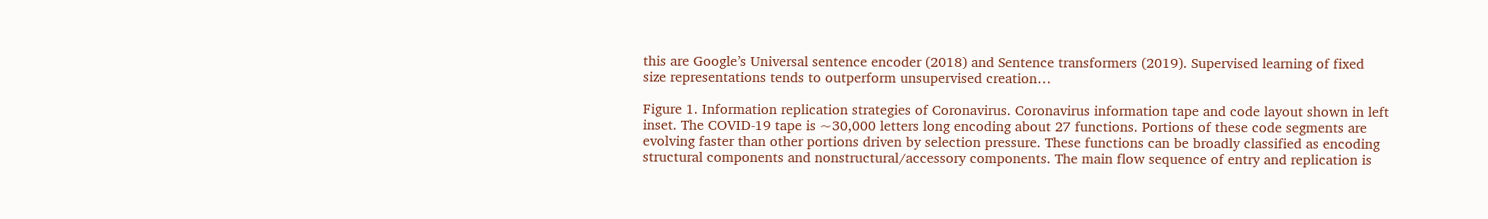this are Google’s Universal sentence encoder (2018) and Sentence transformers (2019). Supervised learning of fixed size representations tends to outperform unsupervised creation…

Figure 1. Information replication strategies of Coronavirus. Coronavirus information tape and code layout shown in left inset. The COVID-19 tape is ~30,000 letters long encoding about 27 functions. Portions of these code segments are evolving faster than other portions driven by selection pressure. These functions can be broadly classified as encoding structural components and nonstructural/accessory components. The main flow sequence of entry and replication is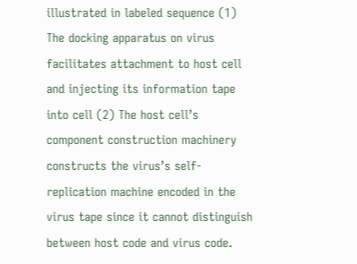illustrated in labeled sequence (1) The docking apparatus on virus facilitates attachment to host cell and injecting its information tape into cell (2) The host cell’s component construction machinery constructs the virus’s self-replication machine encoded in the virus tape since it cannot distinguish between host code and virus code.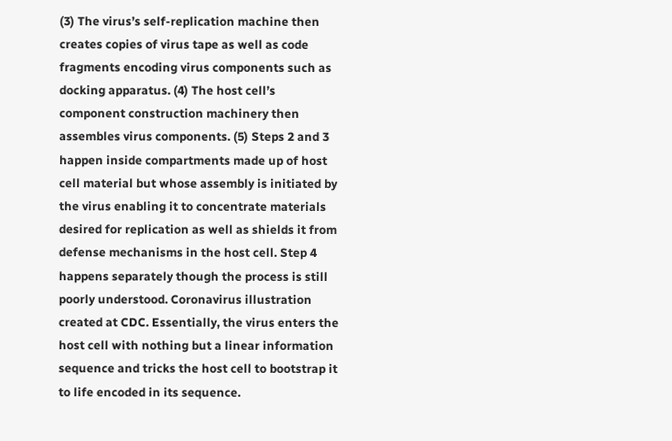(3) The virus’s self-replication machine then creates copies of virus tape as well as code fragments encoding virus components such as docking apparatus. (4) The host cell’s component construction machinery then assembles virus components. (5) Steps 2 and 3 happen inside compartments made up of host cell material but whose assembly is initiated by the virus enabling it to concentrate materials desired for replication as well as shields it from defense mechanisms in the host cell. Step 4 happens separately though the process is still poorly understood. Coronavirus illustration created at CDC. Essentially, the virus enters the host cell with nothing but a linear information sequence and tricks the host cell to bootstrap it to life encoded in its sequence.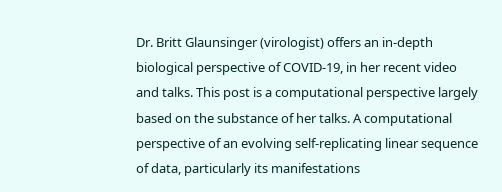Dr. Britt Glaunsinger (virologist) offers an in-depth biological perspective of COVID-19, in her recent video and talks. This post is a computational perspective largely based on the substance of her talks. A computational perspective of an evolving self-replicating linear sequence of data, particularly its manifestations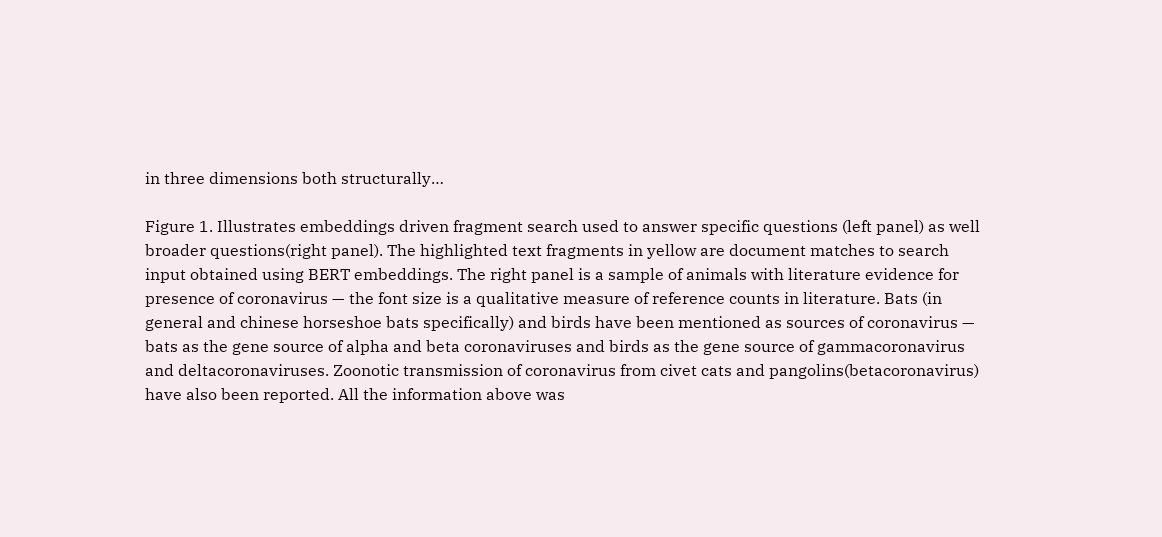in three dimensions both structurally…

Figure 1. Illustrates embeddings driven fragment search used to answer specific questions (left panel) as well broader questions(right panel). The highlighted text fragments in yellow are document matches to search input obtained using BERT embeddings. The right panel is a sample of animals with literature evidence for presence of coronavirus — the font size is a qualitative measure of reference counts in literature. Bats (in general and chinese horseshoe bats specifically) and birds have been mentioned as sources of coronavirus — bats as the gene source of alpha and beta coronaviruses and birds as the gene source of gammacoronavirus and deltacoronaviruses. Zoonotic transmission of coronavirus from civet cats and pangolins(betacoronavirus) have also been reported. All the information above was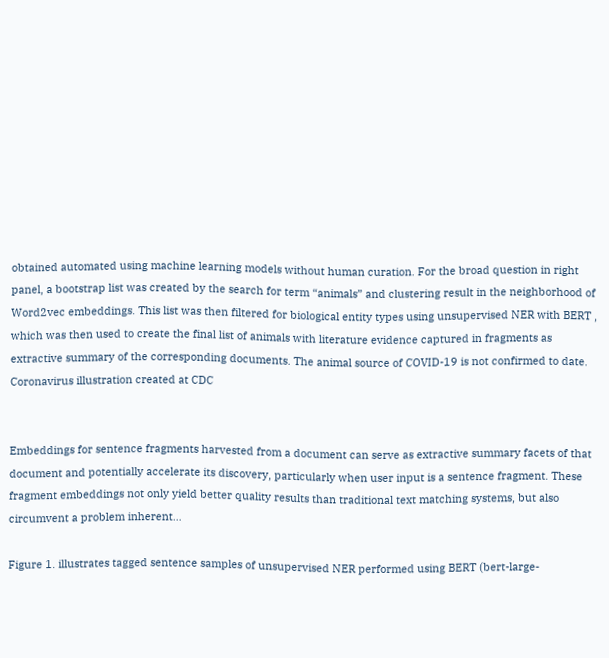obtained automated using machine learning models without human curation. For the broad question in right panel, a bootstrap list was created by the search for term “animals” and clustering result in the neighborhood of Word2vec embeddings. This list was then filtered for biological entity types using unsupervised NER with BERT , which was then used to create the final list of animals with literature evidence captured in fragments as extractive summary of the corresponding documents. The animal source of COVID-19 is not confirmed to date. Coronavirus illustration created at CDC


Embeddings for sentence fragments harvested from a document can serve as extractive summary facets of that document and potentially accelerate its discovery, particularly when user input is a sentence fragment. These fragment embeddings not only yield better quality results than traditional text matching systems, but also circumvent a problem inherent…

Figure 1. illustrates tagged sentence samples of unsupervised NER performed using BERT (bert-large-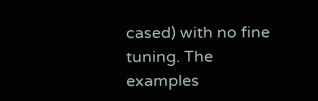cased) with no fine tuning. The examples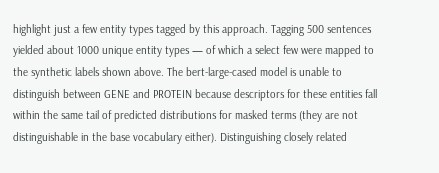highlight just a few entity types tagged by this approach. Tagging 500 sentences yielded about 1000 unique entity types — of which a select few were mapped to the synthetic labels shown above. The bert-large-cased model is unable to distinguish between GENE and PROTEIN because descriptors for these entities fall within the same tail of predicted distributions for masked terms (they are not distinguishable in the base vocabulary either). Distinguishing closely related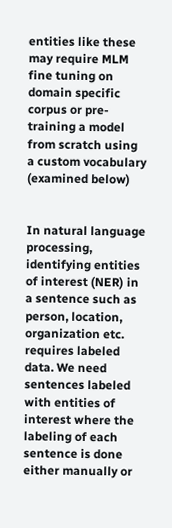entities like these may require MLM fine tuning on domain specific corpus or pre-training a model from scratch using a custom vocabulary (examined below)


In natural language processing, identifying entities of interest (NER) in a sentence such as person, location, organization etc. requires labeled data. We need sentences labeled with entities of interest where the labeling of each sentence is done either manually or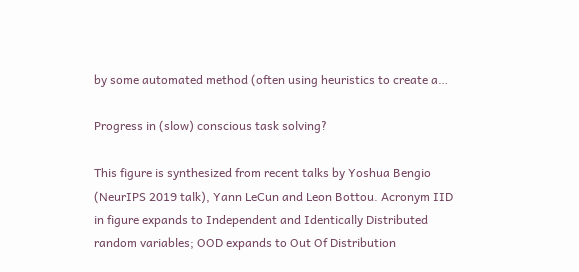by some automated method (often using heuristics to create a…

Progress in (slow) conscious task solving?

This figure is synthesized from recent talks by Yoshua Bengio (NeurIPS 2019 talk), Yann LeCun and Leon Bottou. Acronym IID in figure expands to Independent and Identically Distributed random variables; OOD expands to Out Of Distribution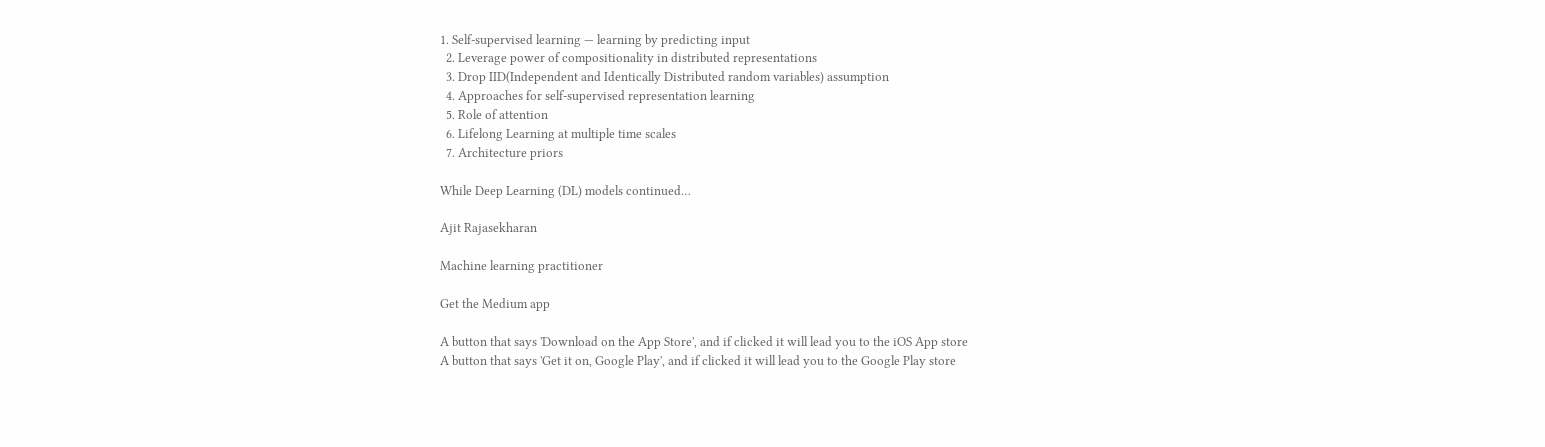1. Self-supervised learning — learning by predicting input
  2. Leverage power of compositionality in distributed representations
  3. Drop IID(Independent and Identically Distributed random variables) assumption
  4. Approaches for self-supervised representation learning
  5. Role of attention
  6. Lifelong Learning at multiple time scales
  7. Architecture priors

While Deep Learning (DL) models continued…

Ajit Rajasekharan

Machine learning practitioner

Get the Medium app

A button that says 'Download on the App Store', and if clicked it will lead you to the iOS App store
A button that says 'Get it on, Google Play', and if clicked it will lead you to the Google Play store